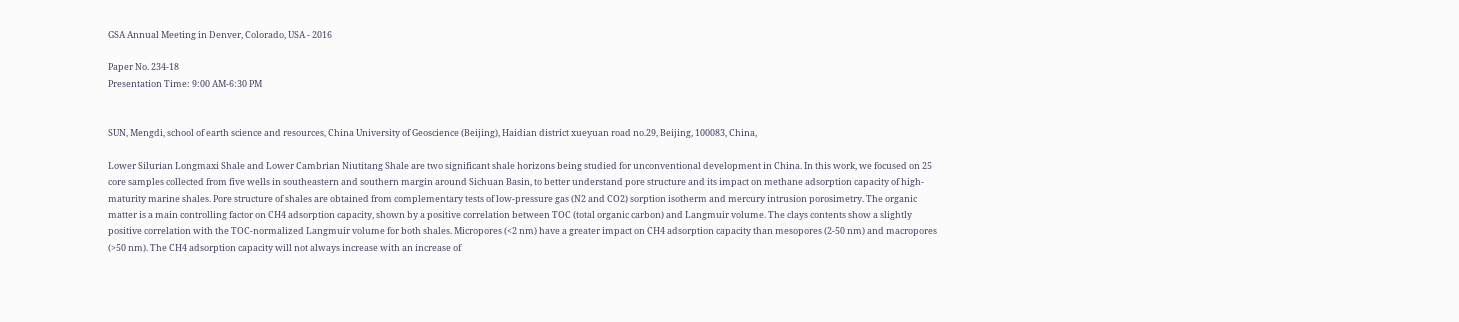GSA Annual Meeting in Denver, Colorado, USA - 2016

Paper No. 234-18
Presentation Time: 9:00 AM-6:30 PM


SUN, Mengdi, school of earth science and resources, China University of Geoscience (Beijing), Haidian district xueyuan road no.29, Beijing, 100083, China,

Lower Silurian Longmaxi Shale and Lower Cambrian Niutitang Shale are two significant shale horizons being studied for unconventional development in China. In this work, we focused on 25 core samples collected from five wells in southeastern and southern margin around Sichuan Basin, to better understand pore structure and its impact on methane adsorption capacity of high-maturity marine shales. Pore structure of shales are obtained from complementary tests of low-pressure gas (N2 and CO2) sorption isotherm and mercury intrusion porosimetry. The organic matter is a main controlling factor on CH4 adsorption capacity, shown by a positive correlation between TOC (total organic carbon) and Langmuir volume. The clays contents show a slightly positive correlation with the TOC-normalized Langmuir volume for both shales. Micropores (<2 nm) have a greater impact on CH4 adsorption capacity than mesopores (2-50 nm) and macropores (>50 nm). The CH4 adsorption capacity will not always increase with an increase of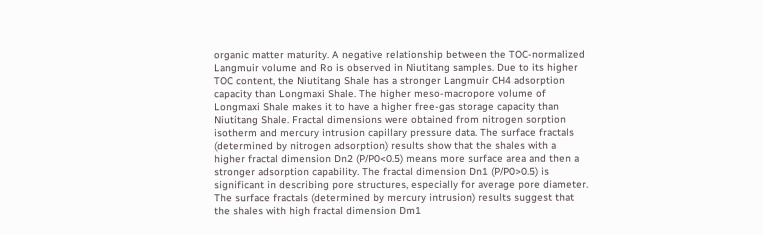organic matter maturity. A negative relationship between the TOC-normalized Langmuir volume and Ro is observed in Niutitang samples. Due to its higher TOC content, the Niutitang Shale has a stronger Langmuir CH4 adsorption capacity than Longmaxi Shale. The higher meso-macropore volume of Longmaxi Shale makes it to have a higher free-gas storage capacity than Niutitang Shale. Fractal dimensions were obtained from nitrogen sorption isotherm and mercury intrusion capillary pressure data. The surface fractals (determined by nitrogen adsorption) results show that the shales with a higher fractal dimension Dn2 (P/P0<0.5) means more surface area and then a stronger adsorption capability. The fractal dimension Dn1 (P/P0>0.5) is significant in describing pore structures, especially for average pore diameter. The surface fractals (determined by mercury intrusion) results suggest that the shales with high fractal dimension Dm1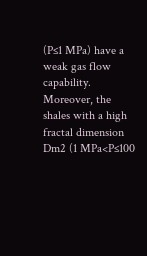(P≤1 MPa) have a weak gas flow capability. Moreover, the shales with a high fractal dimension Dm2 (1 MPa<P≤100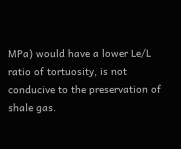MPa) would have a lower Le/L ratio of tortuosity, is not conducive to the preservation of shale gas.